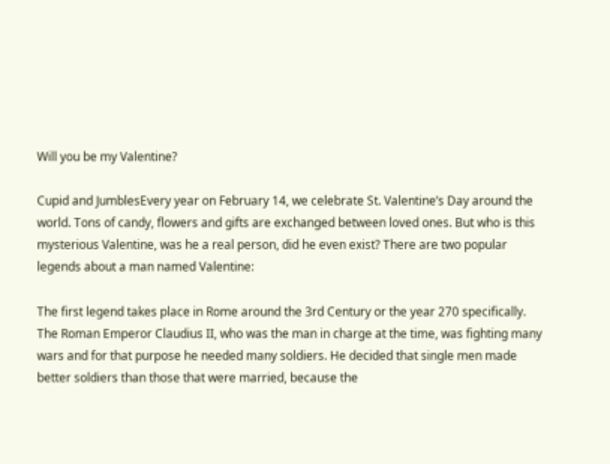Will you be my Valentine?

Cupid and JumblesEvery year on February 14, we celebrate St. Valentine’s Day around the world. Tons of candy, flowers and gifts are exchanged between loved ones. But who is this mysterious Valentine, was he a real person, did he even exist? There are two popular legends about a man named Valentine:

The first legend takes place in Rome around the 3rd Century or the year 270 specifically. The Roman Emperor Claudius II, who was the man in charge at the time, was fighting many wars and for that purpose he needed many soldiers. He decided that single men made better soldiers than those that were married, because the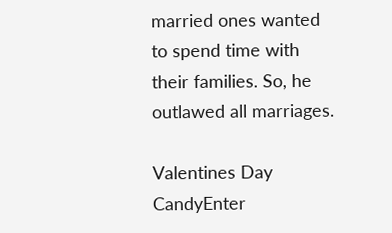married ones wanted to spend time with their families. So, he outlawed all marriages.

Valentines Day CandyEnter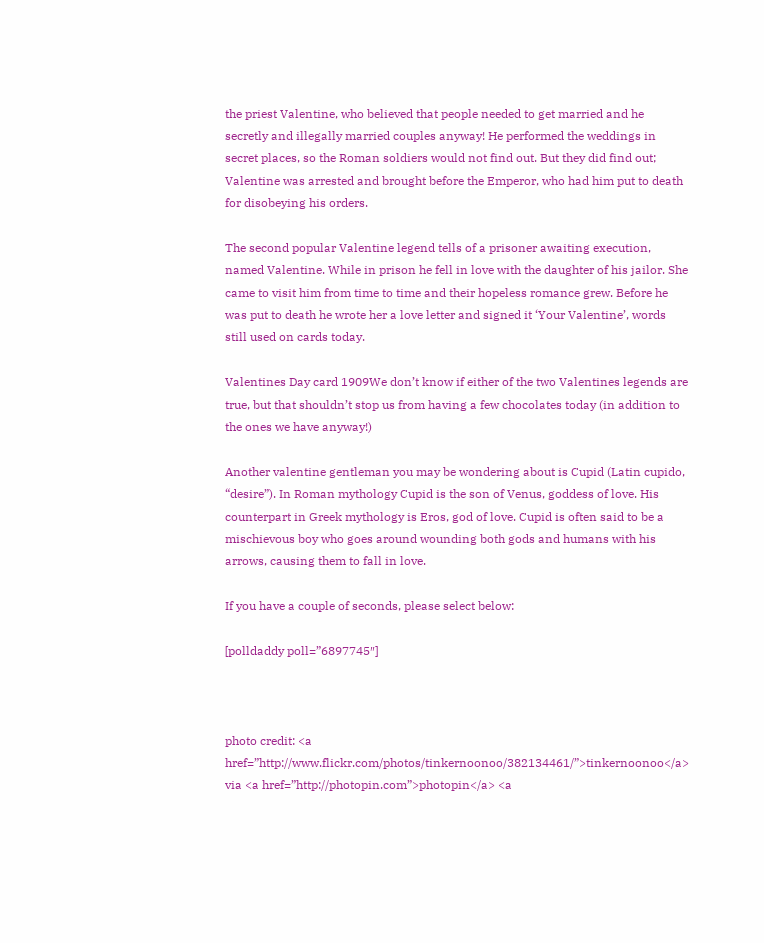the priest Valentine, who believed that people needed to get married and he secretly and illegally married couples anyway! He performed the weddings in secret places, so the Roman soldiers would not find out. But they did find out; Valentine was arrested and brought before the Emperor, who had him put to death for disobeying his orders.

The second popular Valentine legend tells of a prisoner awaiting execution, named Valentine. While in prison he fell in love with the daughter of his jailor. She came to visit him from time to time and their hopeless romance grew. Before he was put to death he wrote her a love letter and signed it ‘Your Valentine’, words still used on cards today.

Valentines Day card 1909We don’t know if either of the two Valentines legends are true, but that shouldn’t stop us from having a few chocolates today (in addition to the ones we have anyway!)

Another valentine gentleman you may be wondering about is Cupid (Latin cupido, “desire”). In Roman mythology Cupid is the son of Venus, goddess of love. His counterpart in Greek mythology is Eros, god of love. Cupid is often said to be a mischievous boy who goes around wounding both gods and humans with his arrows, causing them to fall in love.

If you have a couple of seconds, please select below:

[polldaddy poll=”6897745″]



photo credit: <a href=”http://www.flickr.com/photos/tinkernoonoo/382134461/”>tinkernoonoo</a> via <a href=”http://photopin.com”>photopin</a> <a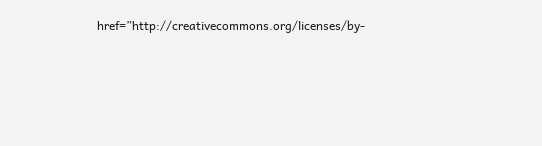href=”http://creativecommons.org/licenses/by-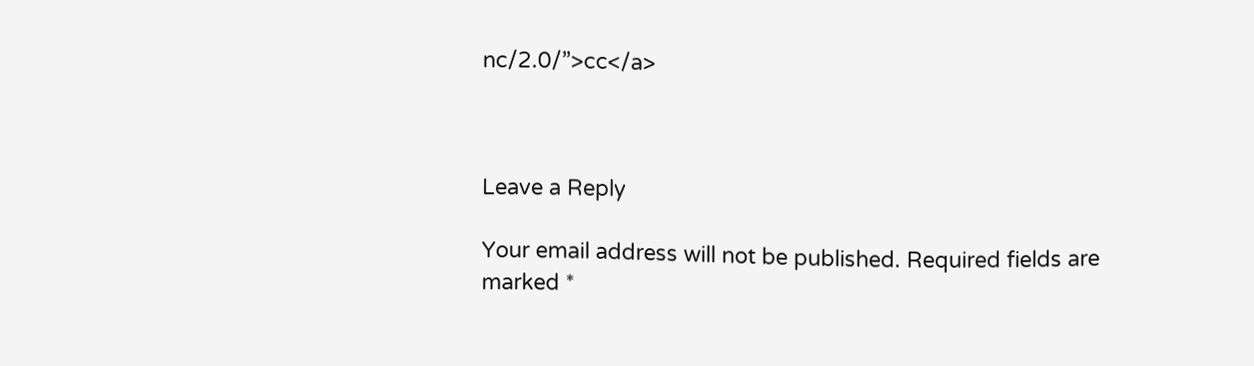nc/2.0/”>cc</a>



Leave a Reply

Your email address will not be published. Required fields are marked *